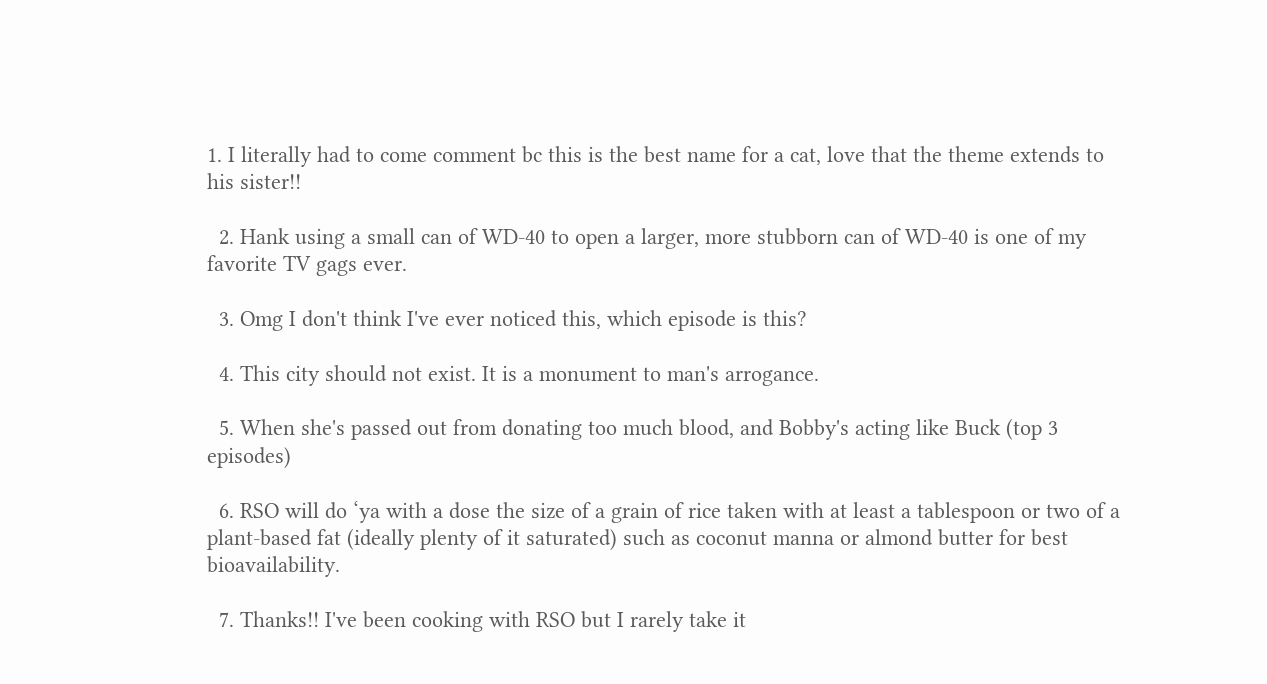1. I literally had to come comment bc this is the best name for a cat, love that the theme extends to his sister!!

  2. Hank using a small can of WD-40 to open a larger, more stubborn can of WD-40 is one of my favorite TV gags ever.

  3. Omg I don't think I've ever noticed this, which episode is this?

  4. This city should not exist. It is a monument to man's arrogance.

  5. When she's passed out from donating too much blood, and Bobby's acting like Buck (top 3 episodes)

  6. RSO will do ‘ya with a dose the size of a grain of rice taken with at least a tablespoon or two of a plant-based fat (ideally plenty of it saturated) such as coconut manna or almond butter for best bioavailability.

  7. Thanks!! I've been cooking with RSO but I rarely take it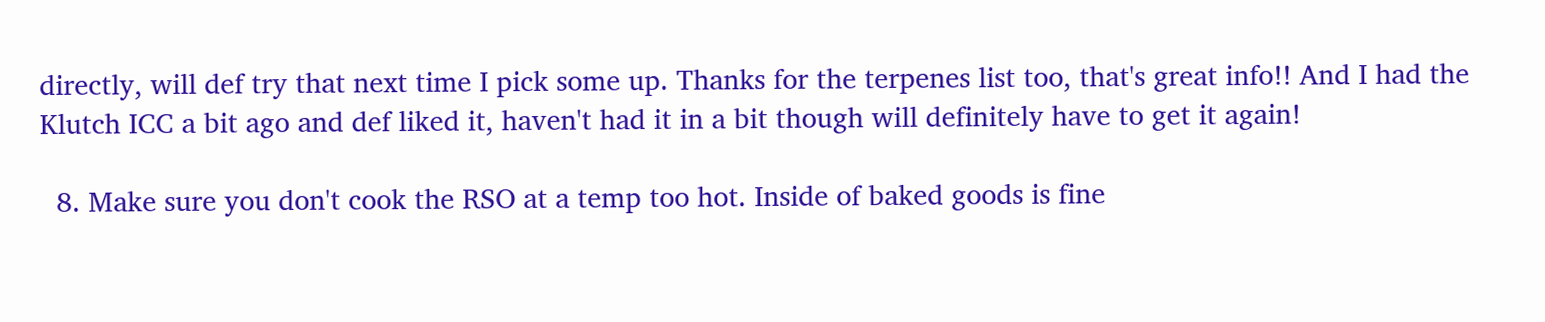directly, will def try that next time I pick some up. Thanks for the terpenes list too, that's great info!! And I had the Klutch ICC a bit ago and def liked it, haven't had it in a bit though will definitely have to get it again!

  8. Make sure you don't cook the RSO at a temp too hot. Inside of baked goods is fine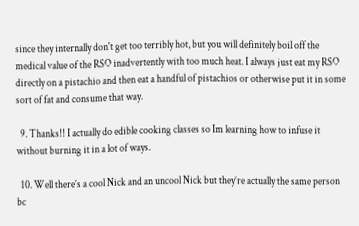since they internally don't get too terribly hot, but you will definitely boil off the medical value of the RSO inadvertently with too much heat. I always just eat my RSO directly on a pistachio and then eat a handful of pistachios or otherwise put it in some sort of fat and consume that way.

  9. Thanks!! I actually do edible cooking classes so Im learning how to infuse it without burning it in a lot of ways.

  10. Well there’s a cool Nick and an uncool Nick but they’re actually the same person bc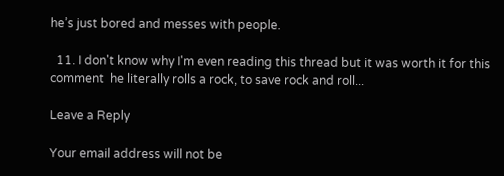he’s just bored and messes with people.

  11. I don't know why I'm even reading this thread but it was worth it for this comment  he literally rolls a rock, to save rock and roll...

Leave a Reply

Your email address will not be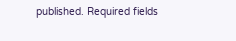published. Required fields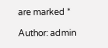are marked *

Author: admin